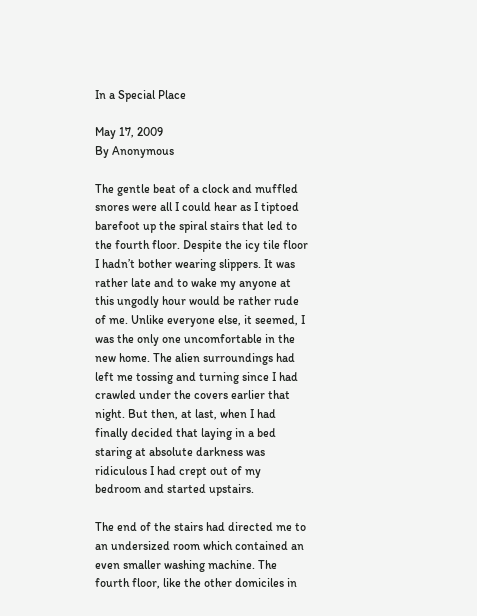In a Special Place

May 17, 2009
By Anonymous

The gentle beat of a clock and muffled snores were all I could hear as I tiptoed barefoot up the spiral stairs that led to the fourth floor. Despite the icy tile floor I hadn’t bother wearing slippers. It was rather late and to wake my anyone at this ungodly hour would be rather rude of me. Unlike everyone else, it seemed, I was the only one uncomfortable in the new home. The alien surroundings had left me tossing and turning since I had crawled under the covers earlier that night. But then, at last, when I had finally decided that laying in a bed staring at absolute darkness was ridiculous I had crept out of my bedroom and started upstairs.

The end of the stairs had directed me to an undersized room which contained an even smaller washing machine. The fourth floor, like the other domiciles in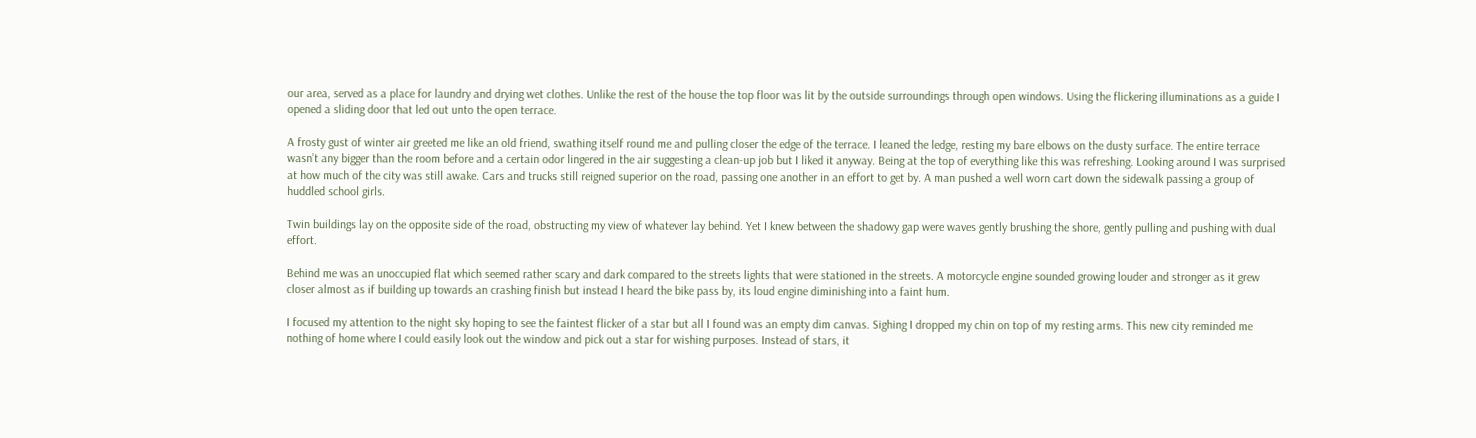our area, served as a place for laundry and drying wet clothes. Unlike the rest of the house the top floor was lit by the outside surroundings through open windows. Using the flickering illuminations as a guide I opened a sliding door that led out unto the open terrace.

A frosty gust of winter air greeted me like an old friend, swathing itself round me and pulling closer the edge of the terrace. I leaned the ledge, resting my bare elbows on the dusty surface. The entire terrace wasn’t any bigger than the room before and a certain odor lingered in the air suggesting a clean-up job but I liked it anyway. Being at the top of everything like this was refreshing. Looking around I was surprised at how much of the city was still awake. Cars and trucks still reigned superior on the road, passing one another in an effort to get by. A man pushed a well worn cart down the sidewalk passing a group of huddled school girls.

Twin buildings lay on the opposite side of the road, obstructing my view of whatever lay behind. Yet I knew between the shadowy gap were waves gently brushing the shore, gently pulling and pushing with dual effort.

Behind me was an unoccupied flat which seemed rather scary and dark compared to the streets lights that were stationed in the streets. A motorcycle engine sounded growing louder and stronger as it grew closer almost as if building up towards an crashing finish but instead I heard the bike pass by, its loud engine diminishing into a faint hum.

I focused my attention to the night sky hoping to see the faintest flicker of a star but all I found was an empty dim canvas. Sighing I dropped my chin on top of my resting arms. This new city reminded me nothing of home where I could easily look out the window and pick out a star for wishing purposes. Instead of stars, it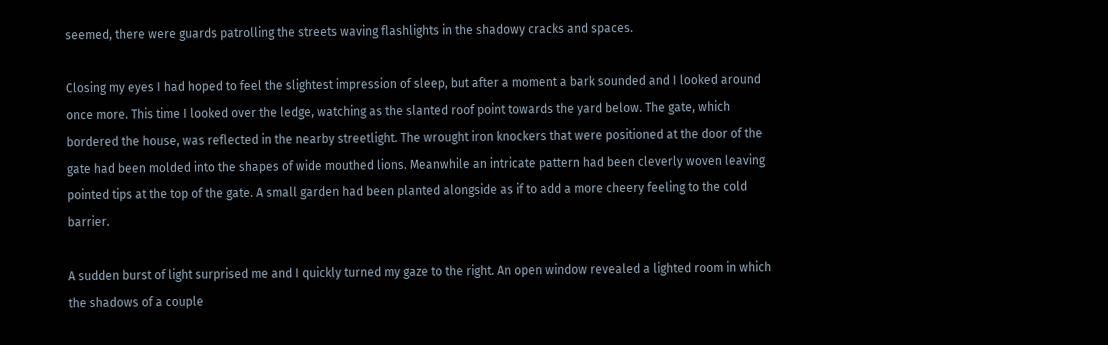seemed, there were guards patrolling the streets waving flashlights in the shadowy cracks and spaces.

Closing my eyes I had hoped to feel the slightest impression of sleep, but after a moment a bark sounded and I looked around once more. This time I looked over the ledge, watching as the slanted roof point towards the yard below. The gate, which bordered the house, was reflected in the nearby streetlight. The wrought iron knockers that were positioned at the door of the gate had been molded into the shapes of wide mouthed lions. Meanwhile an intricate pattern had been cleverly woven leaving pointed tips at the top of the gate. A small garden had been planted alongside as if to add a more cheery feeling to the cold barrier.

A sudden burst of light surprised me and I quickly turned my gaze to the right. An open window revealed a lighted room in which the shadows of a couple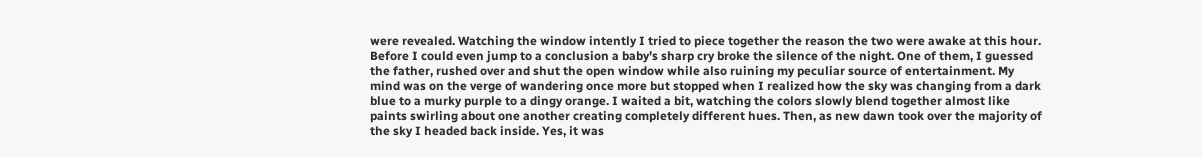were revealed. Watching the window intently I tried to piece together the reason the two were awake at this hour. Before I could even jump to a conclusion a baby’s sharp cry broke the silence of the night. One of them, I guessed the father, rushed over and shut the open window while also ruining my peculiar source of entertainment. My mind was on the verge of wandering once more but stopped when I realized how the sky was changing from a dark blue to a murky purple to a dingy orange. I waited a bit, watching the colors slowly blend together almost like paints swirling about one another creating completely different hues. Then, as new dawn took over the majority of the sky I headed back inside. Yes, it was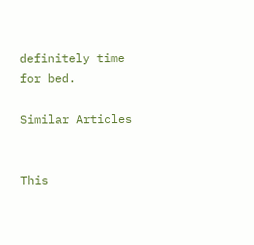definitely time for bed.

Similar Articles


This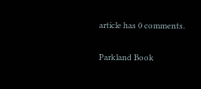article has 0 comments.

Parkland Book